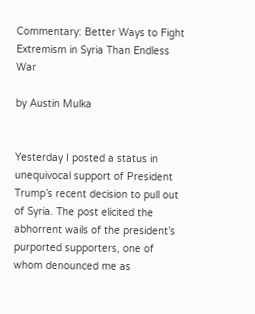Commentary: Better Ways to Fight Extremism in Syria Than Endless War

by Austin Mulka


Yesterday I posted a status in unequivocal support of President Trump’s recent decision to pull out of Syria. The post elicited the abhorrent wails of the president’s purported supporters, one of whom denounced me as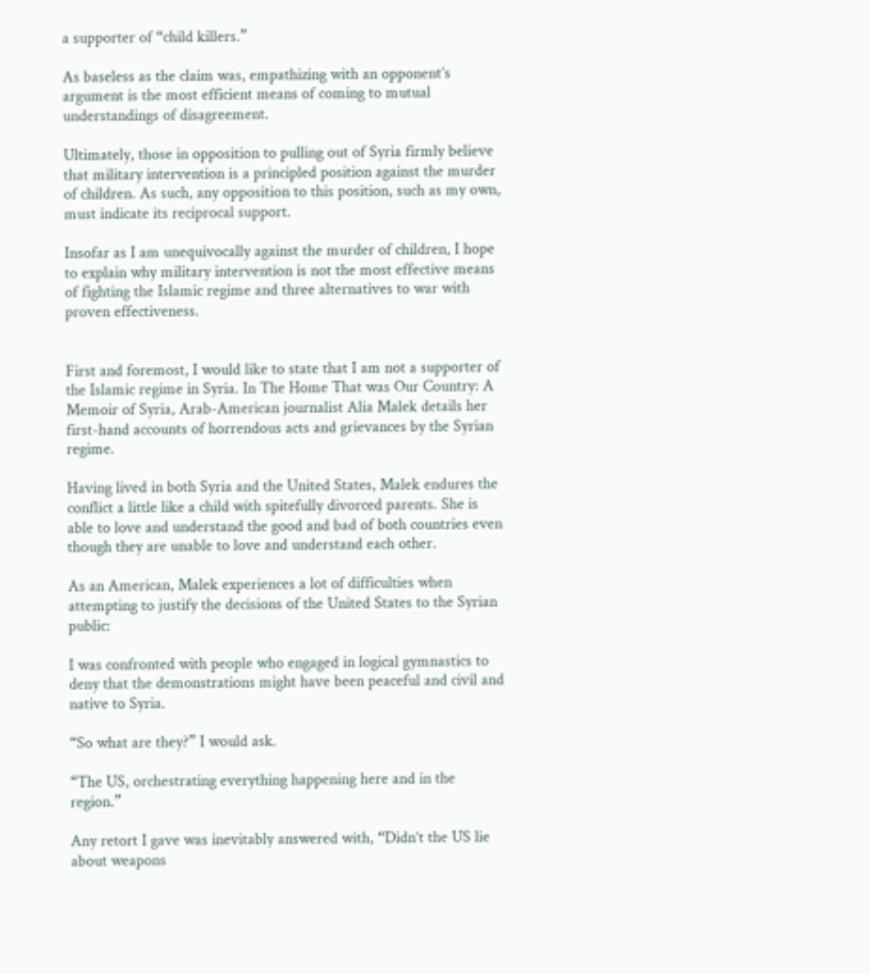a supporter of “child killers.”

As baseless as the claim was, empathizing with an opponent’s argument is the most efficient means of coming to mutual understandings of disagreement.

Ultimately, those in opposition to pulling out of Syria firmly believe that military intervention is a principled position against the murder of children. As such, any opposition to this position, such as my own, must indicate its reciprocal support.

Insofar as I am unequivocally against the murder of children, I hope to explain why military intervention is not the most effective means of fighting the Islamic regime and three alternatives to war with proven effectiveness.


First and foremost, I would like to state that I am not a supporter of the Islamic regime in Syria. In The Home That was Our Country: A Memoir of Syria, Arab-American journalist Alia Malek details her first-hand accounts of horrendous acts and grievances by the Syrian regime.

Having lived in both Syria and the United States, Malek endures the conflict a little like a child with spitefully divorced parents. She is able to love and understand the good and bad of both countries even though they are unable to love and understand each other.

As an American, Malek experiences a lot of difficulties when attempting to justify the decisions of the United States to the Syrian public:

I was confronted with people who engaged in logical gymnastics to deny that the demonstrations might have been peaceful and civil and native to Syria.

“So what are they?” I would ask.

“The US, orchestrating everything happening here and in the region.”

Any retort I gave was inevitably answered with, “Didn’t the US lie about weapons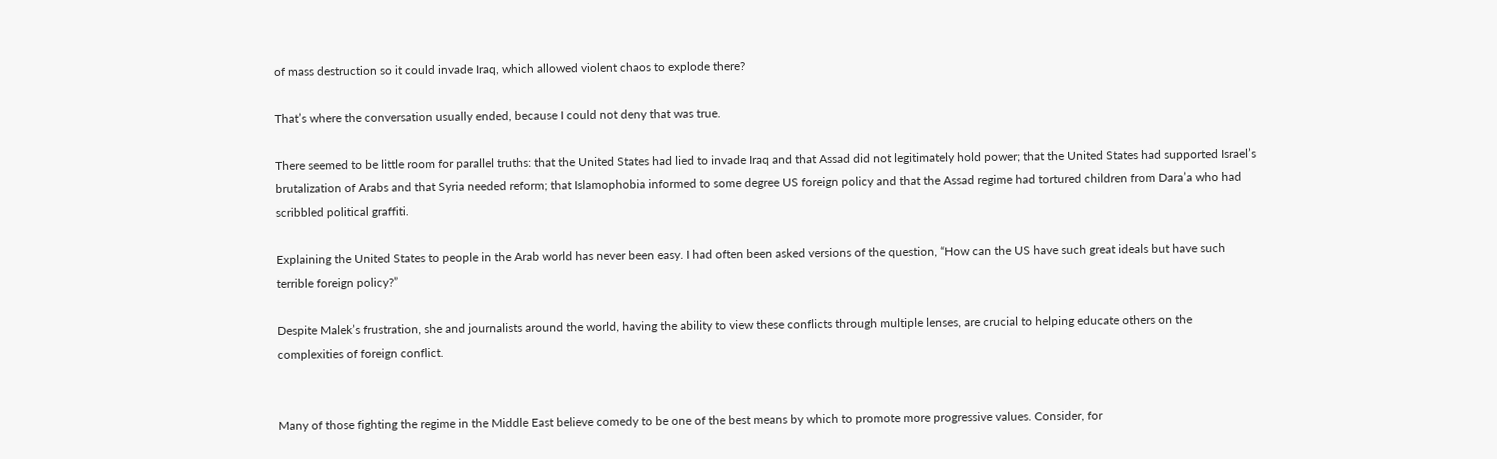of mass destruction so it could invade Iraq, which allowed violent chaos to explode there?

That’s where the conversation usually ended, because I could not deny that was true.

There seemed to be little room for parallel truths: that the United States had lied to invade Iraq and that Assad did not legitimately hold power; that the United States had supported Israel’s brutalization of Arabs and that Syria needed reform; that Islamophobia informed to some degree US foreign policy and that the Assad regime had tortured children from Dara’a who had scribbled political graffiti.

Explaining the United States to people in the Arab world has never been easy. I had often been asked versions of the question, “How can the US have such great ideals but have such terrible foreign policy?”

Despite Malek’s frustration, she and journalists around the world, having the ability to view these conflicts through multiple lenses, are crucial to helping educate others on the complexities of foreign conflict.


Many of those fighting the regime in the Middle East believe comedy to be one of the best means by which to promote more progressive values. Consider, for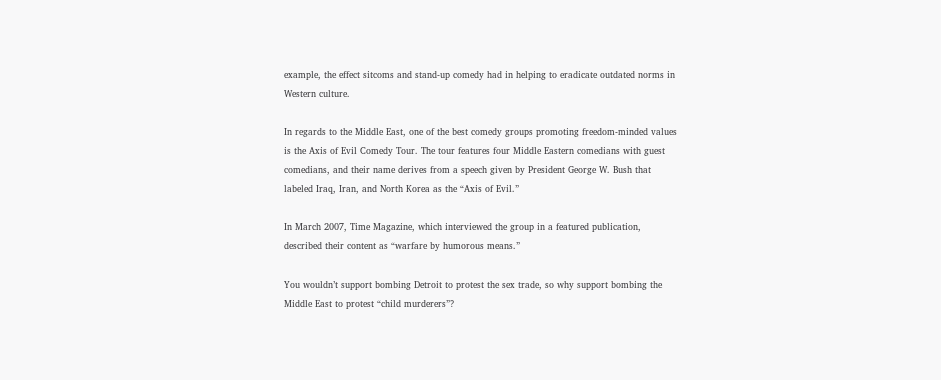example, the effect sitcoms and stand-up comedy had in helping to eradicate outdated norms in Western culture.

In regards to the Middle East, one of the best comedy groups promoting freedom-minded values is the Axis of Evil Comedy Tour. The tour features four Middle Eastern comedians with guest comedians, and their name derives from a speech given by President George W. Bush that labeled Iraq, Iran, and North Korea as the “Axis of Evil.”

In March 2007, Time Magazine, which interviewed the group in a featured publication, described their content as “warfare by humorous means.”

You wouldn’t support bombing Detroit to protest the sex trade, so why support bombing the Middle East to protest “child murderers”?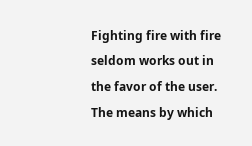Fighting fire with fire seldom works out in the favor of the user. The means by which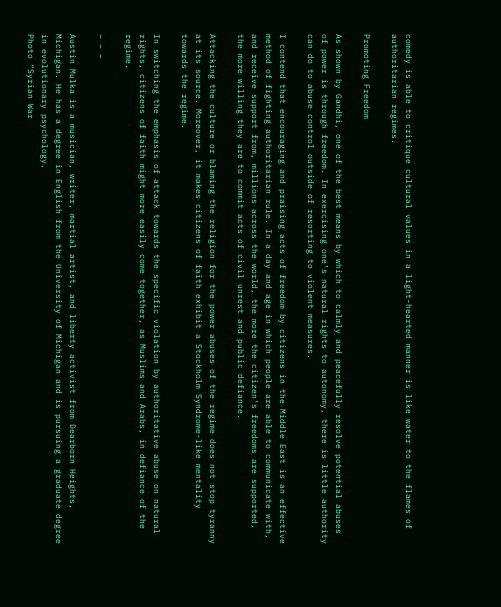comedy is able to critique cultural values in a light-hearted manner is like water to the flames of authoritarian regimes.

Promoting Freedom

As shown by Gandhi, one of the best means by which to calmly and peacefully resolve potential abuses of power is through freedom. In exercising one’s natural rights to autonomy, there is little authority can do to abuse control outside of resorting to violent measures.

I contend that encouraging and praising acts of freedom by citizens in the Middle East is an effective method of fighting authoritarian rule. In a day and age in which people are able to communicate with, and receive support from, millions across the world, the more the citizen’s freedoms are supported, the more willing they are to commit acts of civil unrest and public defiance.

Attacking the culture or blaming the religion for the power abuses of the regime does not stop tyranny at its source. Moreover, it makes citizens of faith exhibit a Stockholm Syndrome-like mentality towards the regime.

In switching the emphasis of attack towards the specific violation by authoritative abuse on natural rights, citizens of faith might more easily come together, as Muslims and Arabs, in defiance of the regime.

– – –

Austin Mulka is a musician, writer, martial artist, and liberty activist from Dearborn Heights, Michigan. He has a degree in English from the University of Michigan and is pursuing a graduate degree in evolutionary psychology.
Photo “Syrian War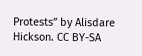Protests” by Alisdare Hickson. CC BY-SA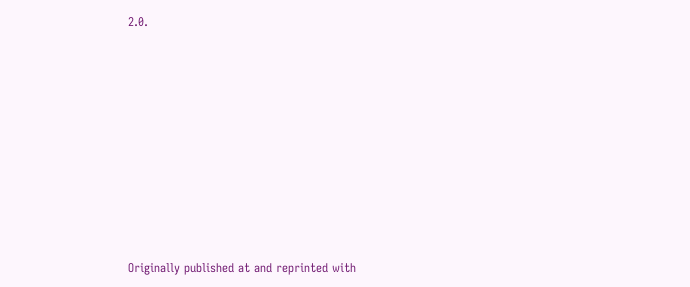2.0.














Originally published at and reprinted with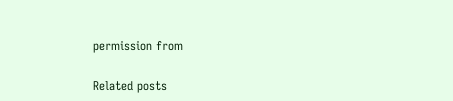permission from

Related posts